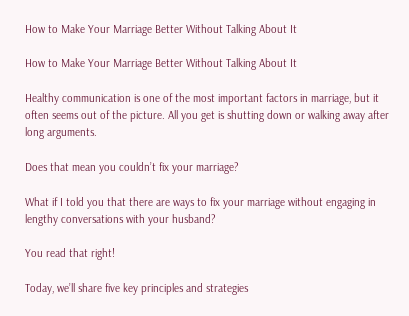How to Make Your Marriage Better Without Talking About It

How to Make Your Marriage Better Without Talking About It

Healthy communication is one of the most important factors in marriage, but it often seems out of the picture. All you get is shutting down or walking away after long arguments.

Does that mean you couldn’t fix your marriage?

What if I told you that there are ways to fix your marriage without engaging in lengthy conversations with your husband?

You read that right!

Today, we’ll share five key principles and strategies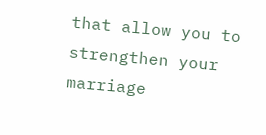that allow you to strengthen your marriage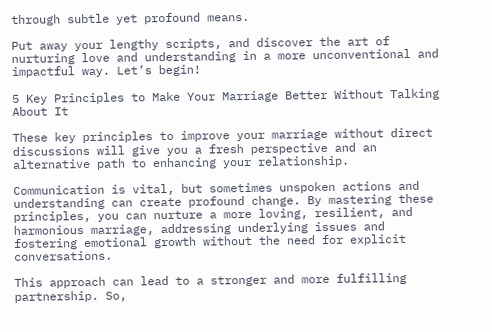through subtle yet profound means.

Put away your lengthy scripts, and discover the art of nurturing love and understanding in a more unconventional and impactful way. Let’s begin!

5 Key Principles to Make Your Marriage Better Without Talking About It

These key principles to improve your marriage without direct discussions will give you a fresh perspective and an alternative path to enhancing your relationship.

Communication is vital, but sometimes unspoken actions and understanding can create profound change. By mastering these principles, you can nurture a more loving, resilient, and harmonious marriage, addressing underlying issues and fostering emotional growth without the need for explicit conversations.

This approach can lead to a stronger and more fulfilling partnership. So,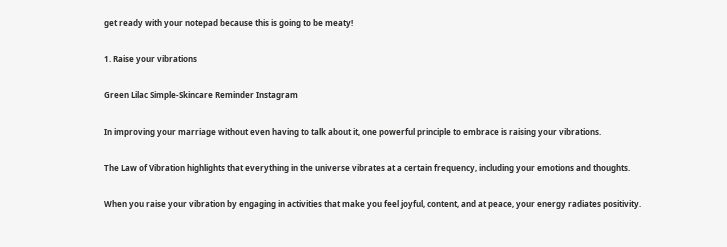get ready with your notepad because this is going to be meaty!

1. Raise your vibrations

Green Lilac Simple-Skincare Reminder Instagram

In improving your marriage without even having to talk about it, one powerful principle to embrace is raising your vibrations.

The Law of Vibration highlights that everything in the universe vibrates at a certain frequency, including your emotions and thoughts.

When you raise your vibration by engaging in activities that make you feel joyful, content, and at peace, your energy radiates positivity.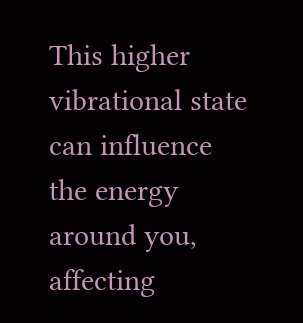This higher vibrational state can influence the energy around you, affecting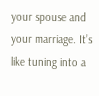your spouse and your marriage. It’s like tuning into a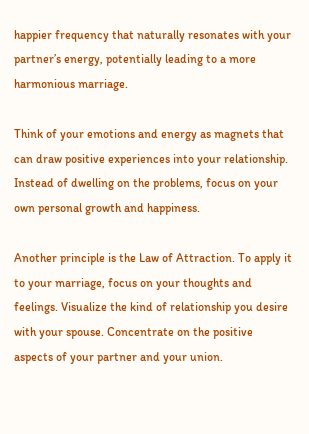happier frequency that naturally resonates with your partner’s energy, potentially leading to a more harmonious marriage.

Think of your emotions and energy as magnets that can draw positive experiences into your relationship. Instead of dwelling on the problems, focus on your own personal growth and happiness.

Another principle is the Law of Attraction. To apply it to your marriage, focus on your thoughts and feelings. Visualize the kind of relationship you desire with your spouse. Concentrate on the positive aspects of your partner and your union.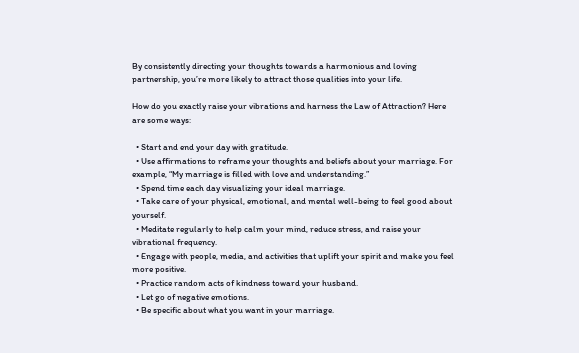By consistently directing your thoughts towards a harmonious and loving partnership, you’re more likely to attract those qualities into your life.

How do you exactly raise your vibrations and harness the Law of Attraction? Here are some ways:

  • Start and end your day with gratitude.
  • Use affirmations to reframe your thoughts and beliefs about your marriage. For example, “My marriage is filled with love and understanding.”
  • Spend time each day visualizing your ideal marriage.
  • Take care of your physical, emotional, and mental well-being to feel good about yourself.
  • Meditate regularly to help calm your mind, reduce stress, and raise your vibrational frequency.
  • Engage with people, media, and activities that uplift your spirit and make you feel more positive.
  • Practice random acts of kindness toward your husband.
  • Let go of negative emotions.
  • Be specific about what you want in your marriage.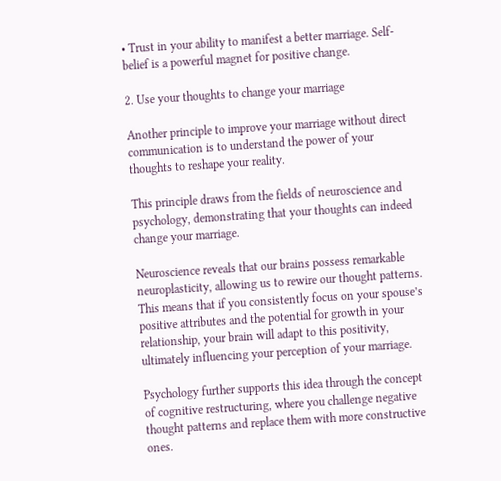• Trust in your ability to manifest a better marriage. Self-belief is a powerful magnet for positive change.

2. Use your thoughts to change your marriage

Another principle to improve your marriage without direct communication is to understand the power of your thoughts to reshape your reality.

This principle draws from the fields of neuroscience and psychology, demonstrating that your thoughts can indeed change your marriage.

Neuroscience reveals that our brains possess remarkable neuroplasticity, allowing us to rewire our thought patterns. This means that if you consistently focus on your spouse’s positive attributes and the potential for growth in your relationship, your brain will adapt to this positivity, ultimately influencing your perception of your marriage.

Psychology further supports this idea through the concept of cognitive restructuring, where you challenge negative thought patterns and replace them with more constructive ones.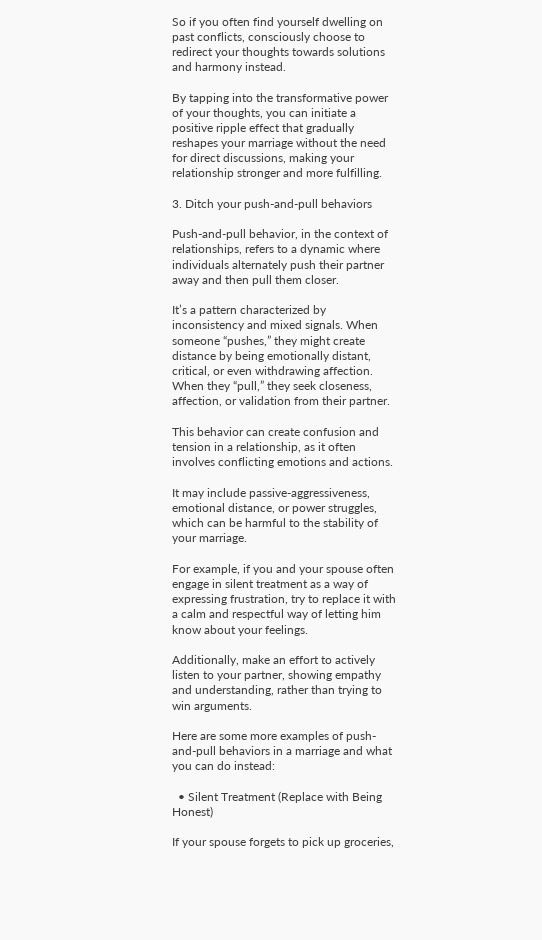So if you often find yourself dwelling on past conflicts, consciously choose to redirect your thoughts towards solutions and harmony instead.

By tapping into the transformative power of your thoughts, you can initiate a positive ripple effect that gradually reshapes your marriage without the need for direct discussions, making your relationship stronger and more fulfilling.

3. Ditch your push-and-pull behaviors

Push-and-pull behavior, in the context of relationships, refers to a dynamic where individuals alternately push their partner away and then pull them closer.

It’s a pattern characterized by inconsistency and mixed signals. When someone “pushes,” they might create distance by being emotionally distant, critical, or even withdrawing affection. When they “pull,” they seek closeness, affection, or validation from their partner.

This behavior can create confusion and tension in a relationship, as it often involves conflicting emotions and actions.

It may include passive-aggressiveness, emotional distance, or power struggles, which can be harmful to the stability of your marriage.

For example, if you and your spouse often engage in silent treatment as a way of expressing frustration, try to replace it with a calm and respectful way of letting him know about your feelings.

Additionally, make an effort to actively listen to your partner, showing empathy and understanding, rather than trying to win arguments.

Here are some more examples of push-and-pull behaviors in a marriage and what you can do instead:

  • Silent Treatment (Replace with Being Honest)

If your spouse forgets to pick up groceries,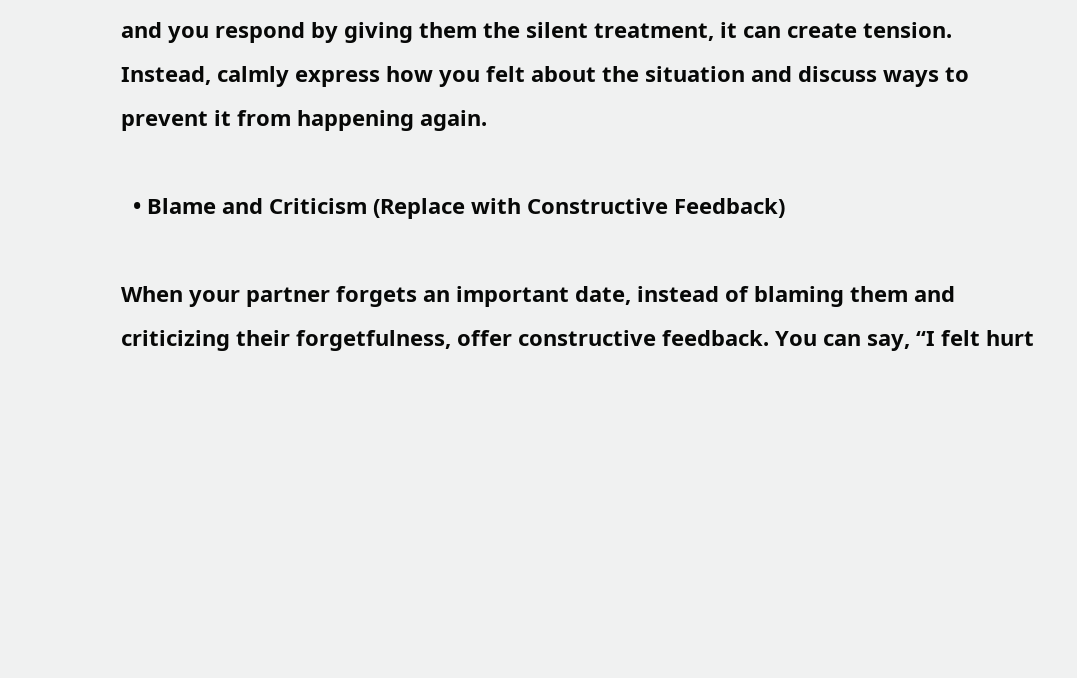and you respond by giving them the silent treatment, it can create tension. Instead, calmly express how you felt about the situation and discuss ways to prevent it from happening again.

  • Blame and Criticism (Replace with Constructive Feedback)

When your partner forgets an important date, instead of blaming them and criticizing their forgetfulness, offer constructive feedback. You can say, “I felt hurt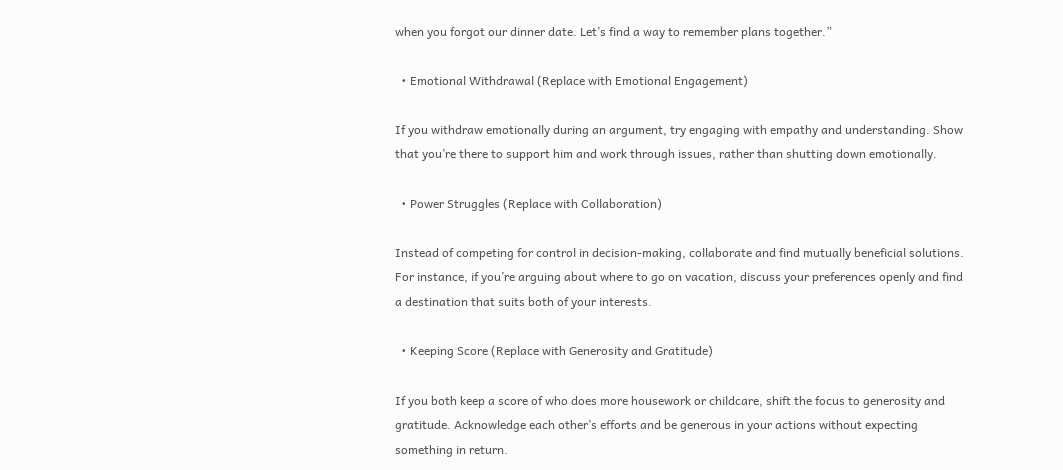when you forgot our dinner date. Let’s find a way to remember plans together.”

  • Emotional Withdrawal (Replace with Emotional Engagement)

If you withdraw emotionally during an argument, try engaging with empathy and understanding. Show that you’re there to support him and work through issues, rather than shutting down emotionally.

  • Power Struggles (Replace with Collaboration)

Instead of competing for control in decision-making, collaborate and find mutually beneficial solutions. For instance, if you’re arguing about where to go on vacation, discuss your preferences openly and find a destination that suits both of your interests.

  • Keeping Score (Replace with Generosity and Gratitude)

If you both keep a score of who does more housework or childcare, shift the focus to generosity and gratitude. Acknowledge each other’s efforts and be generous in your actions without expecting something in return.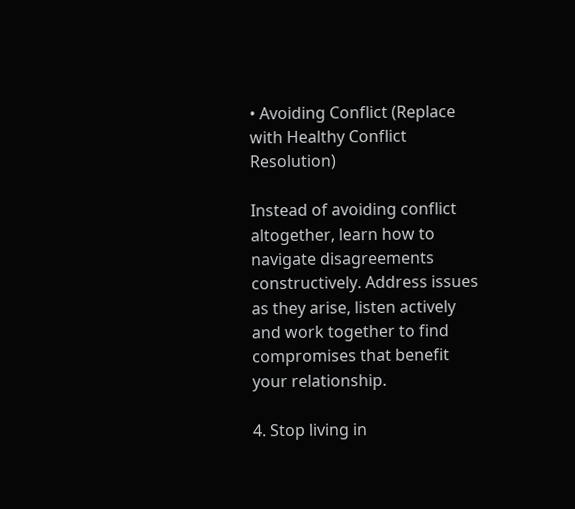• Avoiding Conflict (Replace with Healthy Conflict Resolution)

Instead of avoiding conflict altogether, learn how to navigate disagreements constructively. Address issues as they arise, listen actively and work together to find compromises that benefit your relationship.

4. Stop living in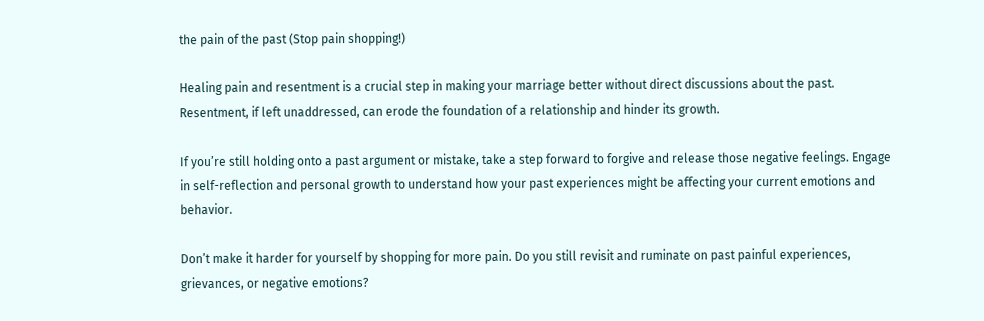the pain of the past (Stop pain shopping!)

Healing pain and resentment is a crucial step in making your marriage better without direct discussions about the past. Resentment, if left unaddressed, can erode the foundation of a relationship and hinder its growth.

If you’re still holding onto a past argument or mistake, take a step forward to forgive and release those negative feelings. Engage in self-reflection and personal growth to understand how your past experiences might be affecting your current emotions and behavior.

Don’t make it harder for yourself by shopping for more pain. Do you still revisit and ruminate on past painful experiences, grievances, or negative emotions?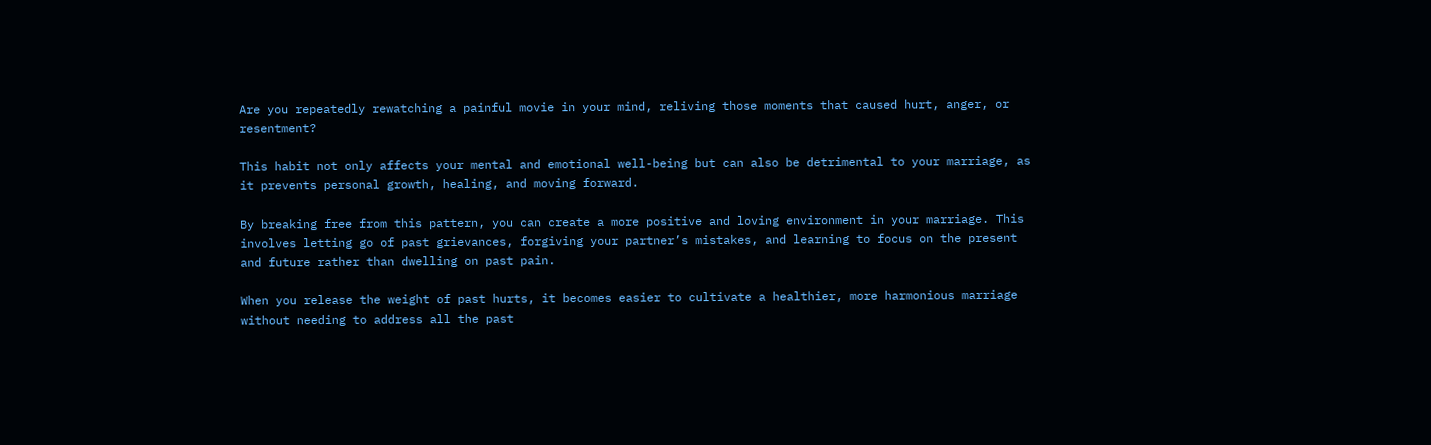Are you repeatedly rewatching a painful movie in your mind, reliving those moments that caused hurt, anger, or resentment?

This habit not only affects your mental and emotional well-being but can also be detrimental to your marriage, as it prevents personal growth, healing, and moving forward.

By breaking free from this pattern, you can create a more positive and loving environment in your marriage. This involves letting go of past grievances, forgiving your partner’s mistakes, and learning to focus on the present and future rather than dwelling on past pain.

When you release the weight of past hurts, it becomes easier to cultivate a healthier, more harmonious marriage without needing to address all the past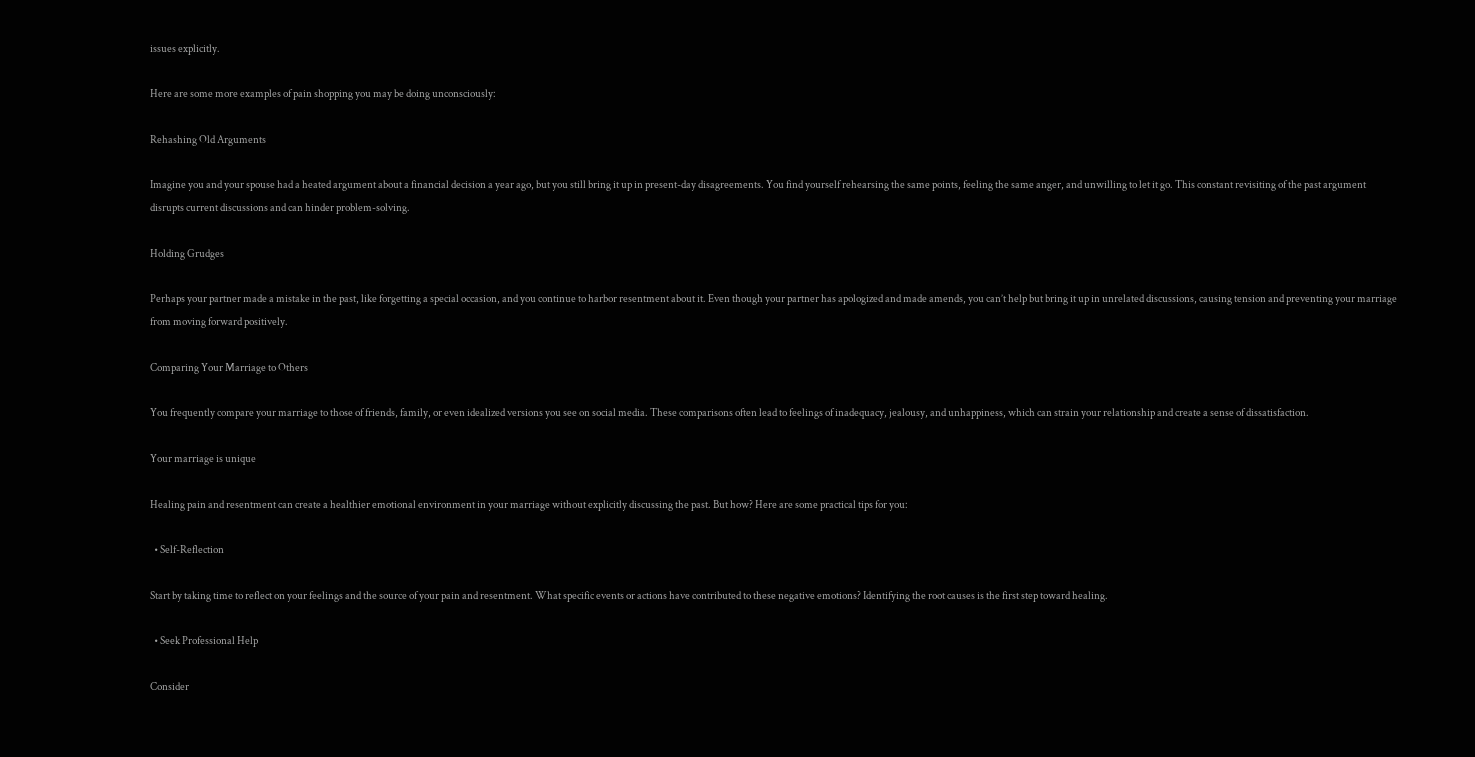issues explicitly.

Here are some more examples of pain shopping you may be doing unconsciously:

Rehashing Old Arguments

Imagine you and your spouse had a heated argument about a financial decision a year ago, but you still bring it up in present-day disagreements. You find yourself rehearsing the same points, feeling the same anger, and unwilling to let it go. This constant revisiting of the past argument disrupts current discussions and can hinder problem-solving.

Holding Grudges

Perhaps your partner made a mistake in the past, like forgetting a special occasion, and you continue to harbor resentment about it. Even though your partner has apologized and made amends, you can’t help but bring it up in unrelated discussions, causing tension and preventing your marriage from moving forward positively.

Comparing Your Marriage to Others

You frequently compare your marriage to those of friends, family, or even idealized versions you see on social media. These comparisons often lead to feelings of inadequacy, jealousy, and unhappiness, which can strain your relationship and create a sense of dissatisfaction.

Your marriage is unique

Healing pain and resentment can create a healthier emotional environment in your marriage without explicitly discussing the past. But how? Here are some practical tips for you:

  • Self-Reflection

Start by taking time to reflect on your feelings and the source of your pain and resentment. What specific events or actions have contributed to these negative emotions? Identifying the root causes is the first step toward healing.

  • Seek Professional Help

Consider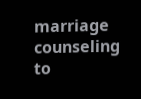marriage counseling to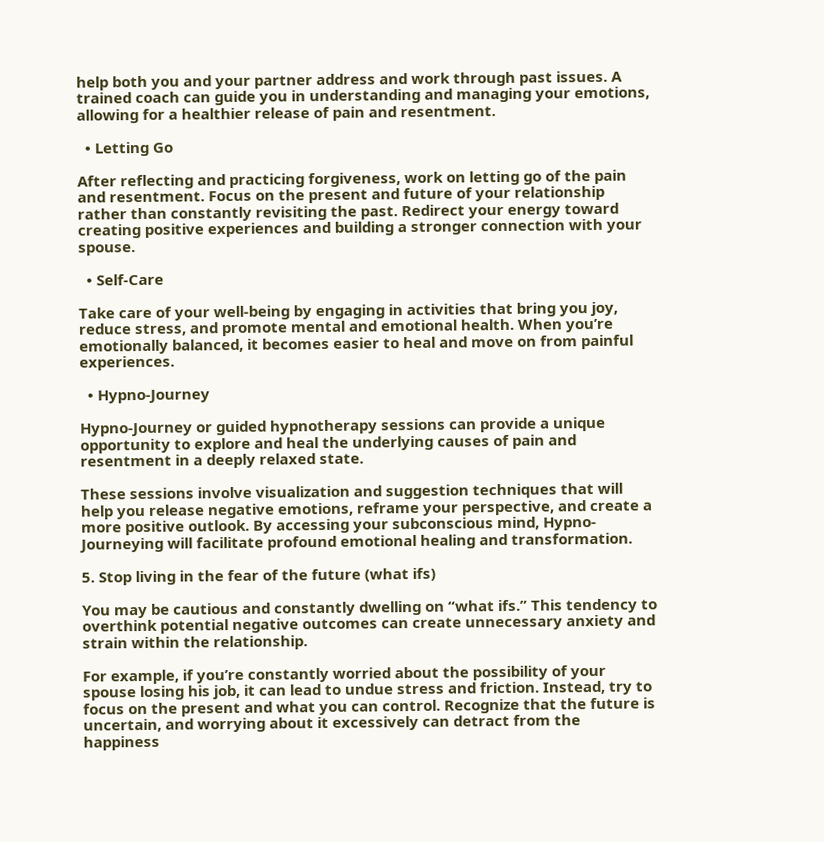help both you and your partner address and work through past issues. A trained coach can guide you in understanding and managing your emotions, allowing for a healthier release of pain and resentment.

  • Letting Go

After reflecting and practicing forgiveness, work on letting go of the pain and resentment. Focus on the present and future of your relationship rather than constantly revisiting the past. Redirect your energy toward creating positive experiences and building a stronger connection with your spouse.

  • Self-Care

Take care of your well-being by engaging in activities that bring you joy, reduce stress, and promote mental and emotional health. When you’re emotionally balanced, it becomes easier to heal and move on from painful experiences.

  • Hypno-Journey

Hypno-Journey or guided hypnotherapy sessions can provide a unique opportunity to explore and heal the underlying causes of pain and resentment in a deeply relaxed state.

These sessions involve visualization and suggestion techniques that will help you release negative emotions, reframe your perspective, and create a more positive outlook. By accessing your subconscious mind, Hypno-Journeying will facilitate profound emotional healing and transformation.

5. Stop living in the fear of the future (what ifs)

You may be cautious and constantly dwelling on “what ifs.” This tendency to overthink potential negative outcomes can create unnecessary anxiety and strain within the relationship.

For example, if you’re constantly worried about the possibility of your spouse losing his job, it can lead to undue stress and friction. Instead, try to focus on the present and what you can control. Recognize that the future is uncertain, and worrying about it excessively can detract from the happiness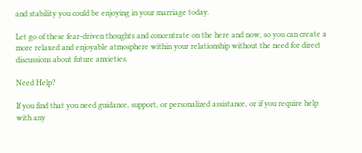and stability you could be enjoying in your marriage today.

Let go of these fear-driven thoughts and concentrate on the here and now, so you can create a more relaxed and enjoyable atmosphere within your relationship without the need for direct discussions about future anxieties.

Need Help?

If you find that you need guidance, support, or personalized assistance, or if you require help with any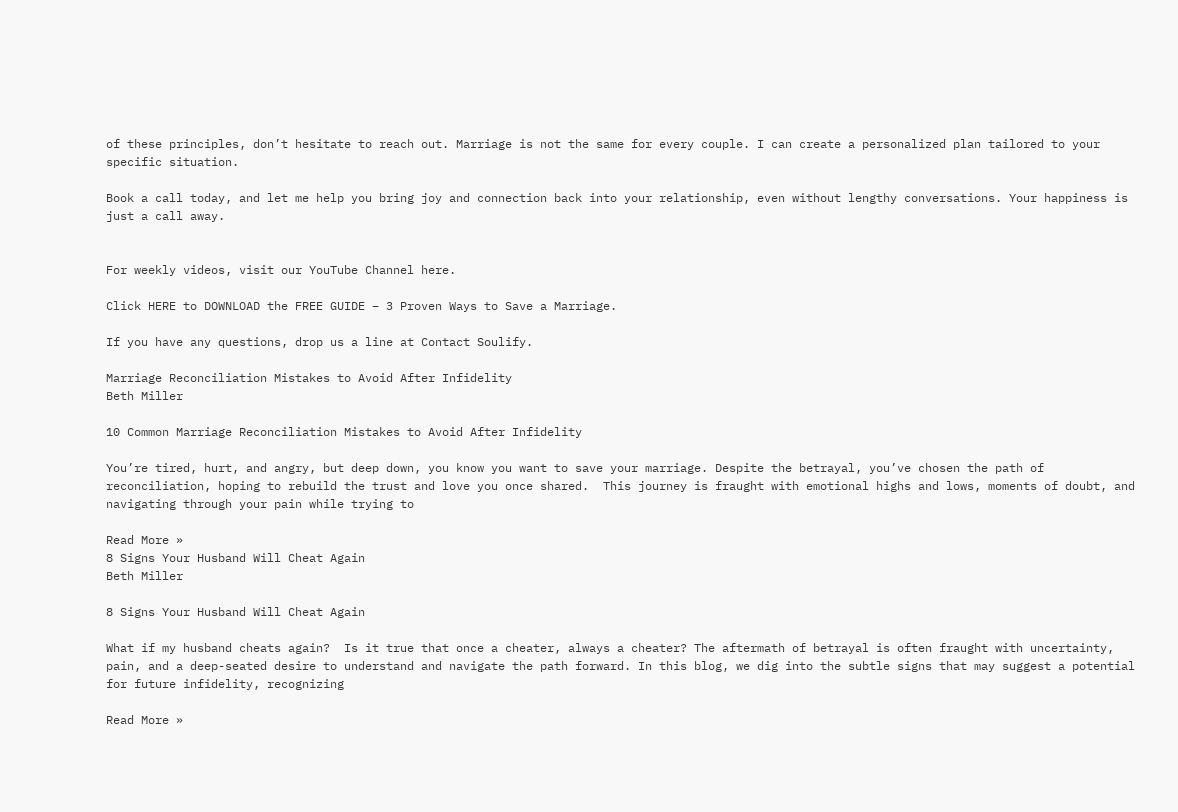of these principles, don’t hesitate to reach out. Marriage is not the same for every couple. I can create a personalized plan tailored to your specific situation.

Book a call today, and let me help you bring joy and connection back into your relationship, even without lengthy conversations. Your happiness is just a call away.


For weekly videos, visit our YouTube Channel here.

Click HERE to DOWNLOAD the FREE GUIDE – 3 Proven Ways to Save a Marriage.

If you have any questions, drop us a line at Contact Soulify.

Marriage Reconciliation Mistakes to Avoid After Infidelity
Beth Miller

10 Common Marriage Reconciliation Mistakes to Avoid After Infidelity

You’re tired, hurt, and angry, but deep down, you know you want to save your marriage. Despite the betrayal, you’ve chosen the path of reconciliation, hoping to rebuild the trust and love you once shared.  This journey is fraught with emotional highs and lows, moments of doubt, and navigating through your pain while trying to

Read More »
8 Signs Your Husband Will Cheat Again
Beth Miller

8 Signs Your Husband Will Cheat Again

What if my husband cheats again?  Is it true that once a cheater, always a cheater? The aftermath of betrayal is often fraught with uncertainty, pain, and a deep-seated desire to understand and navigate the path forward. In this blog, we dig into the subtle signs that may suggest a potential for future infidelity, recognizing

Read More »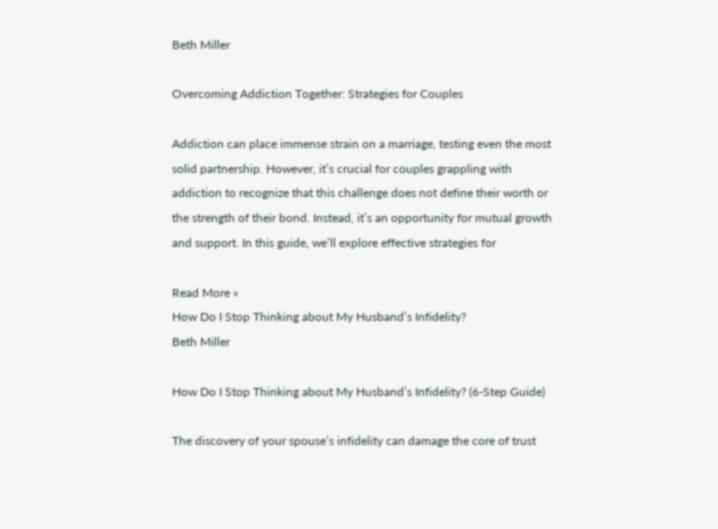Beth Miller

Overcoming Addiction Together: Strategies for Couples

Addiction can place immense strain on a marriage, testing even the most solid partnership. However, it’s crucial for couples grappling with addiction to recognize that this challenge does not define their worth or the strength of their bond. Instead, it’s an opportunity for mutual growth and support. In this guide, we’ll explore effective strategies for

Read More »
How Do I Stop Thinking about My Husband’s Infidelity?
Beth Miller

How Do I Stop Thinking about My Husband’s Infidelity? (6-Step Guide)

The discovery of your spouse’s infidelity can damage the core of trust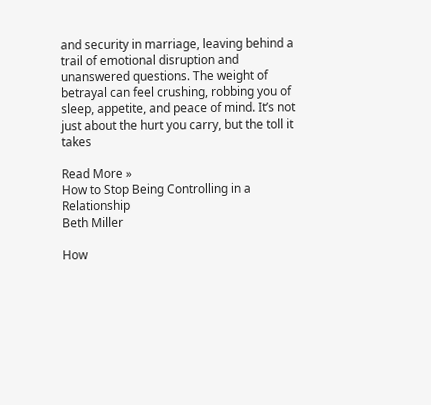and security in marriage, leaving behind a trail of emotional disruption and unanswered questions. The weight of betrayal can feel crushing, robbing you of sleep, appetite, and peace of mind. It’s not just about the hurt you carry, but the toll it takes

Read More »
How to Stop Being Controlling in a Relationship
Beth Miller

How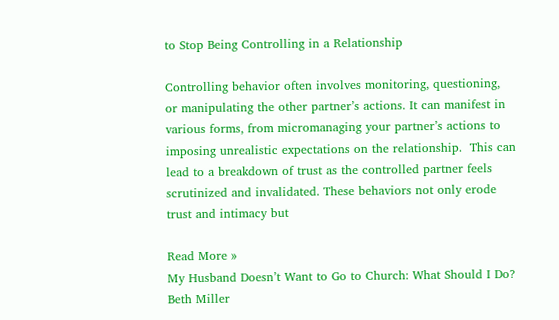to Stop Being Controlling in a Relationship

Controlling behavior often involves monitoring, questioning, or manipulating the other partner’s actions. It can manifest in various forms, from micromanaging your partner’s actions to imposing unrealistic expectations on the relationship.  This can lead to a breakdown of trust as the controlled partner feels scrutinized and invalidated. These behaviors not only erode trust and intimacy but

Read More »
My Husband Doesn’t Want to Go to Church: What Should I Do?
Beth Miller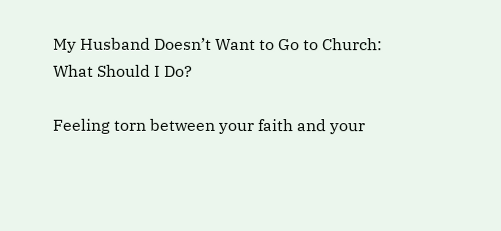My Husband Doesn’t Want to Go to Church: What Should I Do?

Feeling torn between your faith and your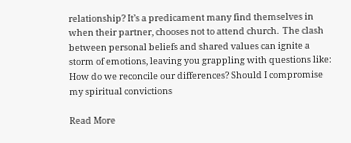relationship? It’s a predicament many find themselves in when their partner, chooses not to attend church.  The clash between personal beliefs and shared values can ignite a storm of emotions, leaving you grappling with questions like: How do we reconcile our differences? Should I compromise my spiritual convictions

Read More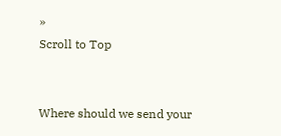»
Scroll to Top


Where should we send your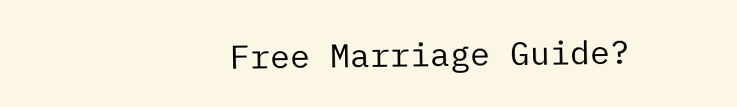Free Marriage Guide?